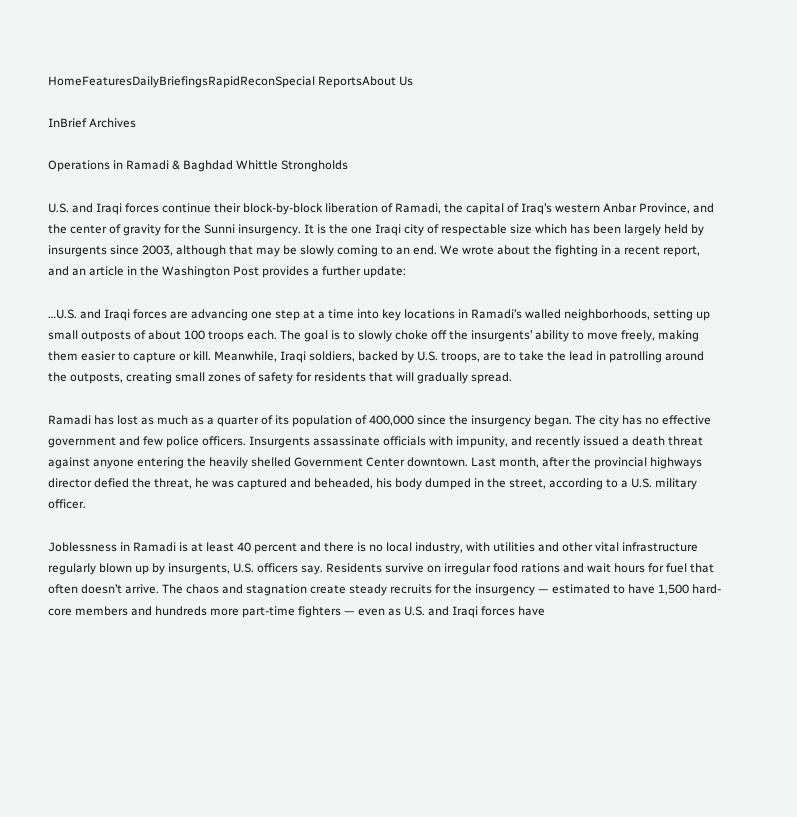HomeFeaturesDailyBriefingsRapidReconSpecial ReportsAbout Us

InBrief Archives

Operations in Ramadi & Baghdad Whittle Strongholds

U.S. and Iraqi forces continue their block-by-block liberation of Ramadi, the capital of Iraq’s western Anbar Province, and the center of gravity for the Sunni insurgency. It is the one Iraqi city of respectable size which has been largely held by insurgents since 2003, although that may be slowly coming to an end. We wrote about the fighting in a recent report, and an article in the Washington Post provides a further update:

…U.S. and Iraqi forces are advancing one step at a time into key locations in Ramadi’s walled neighborhoods, setting up small outposts of about 100 troops each. The goal is to slowly choke off the insurgents’ ability to move freely, making them easier to capture or kill. Meanwhile, Iraqi soldiers, backed by U.S. troops, are to take the lead in patrolling around the outposts, creating small zones of safety for residents that will gradually spread.

Ramadi has lost as much as a quarter of its population of 400,000 since the insurgency began. The city has no effective government and few police officers. Insurgents assassinate officials with impunity, and recently issued a death threat against anyone entering the heavily shelled Government Center downtown. Last month, after the provincial highways director defied the threat, he was captured and beheaded, his body dumped in the street, according to a U.S. military officer.

Joblessness in Ramadi is at least 40 percent and there is no local industry, with utilities and other vital infrastructure regularly blown up by insurgents, U.S. officers say. Residents survive on irregular food rations and wait hours for fuel that often doesn’t arrive. The chaos and stagnation create steady recruits for the insurgency — estimated to have 1,500 hard-core members and hundreds more part-time fighters — even as U.S. and Iraqi forces have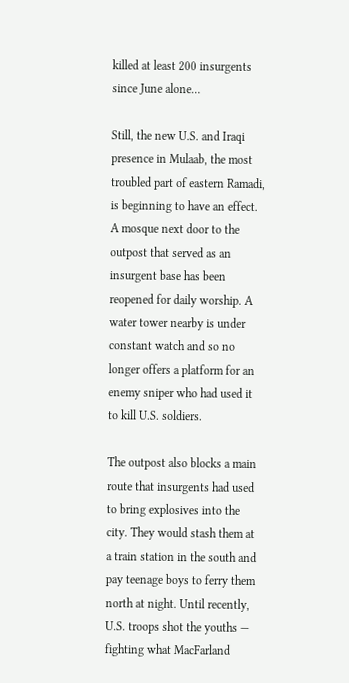killed at least 200 insurgents since June alone…

Still, the new U.S. and Iraqi presence in Mulaab, the most troubled part of eastern Ramadi, is beginning to have an effect. A mosque next door to the outpost that served as an insurgent base has been reopened for daily worship. A water tower nearby is under constant watch and so no longer offers a platform for an enemy sniper who had used it to kill U.S. soldiers.

The outpost also blocks a main route that insurgents had used to bring explosives into the city. They would stash them at a train station in the south and pay teenage boys to ferry them north at night. Until recently, U.S. troops shot the youths — fighting what MacFarland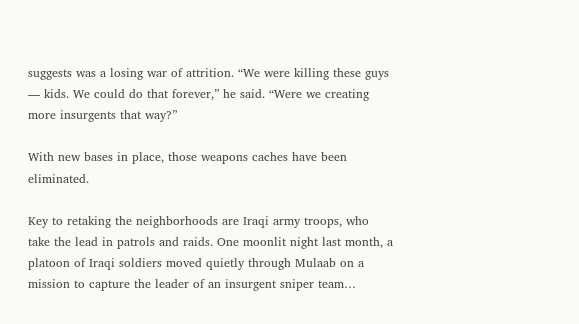suggests was a losing war of attrition. “We were killing these guys — kids. We could do that forever,” he said. “Were we creating more insurgents that way?”

With new bases in place, those weapons caches have been eliminated.

Key to retaking the neighborhoods are Iraqi army troops, who take the lead in patrols and raids. One moonlit night last month, a platoon of Iraqi soldiers moved quietly through Mulaab on a mission to capture the leader of an insurgent sniper team…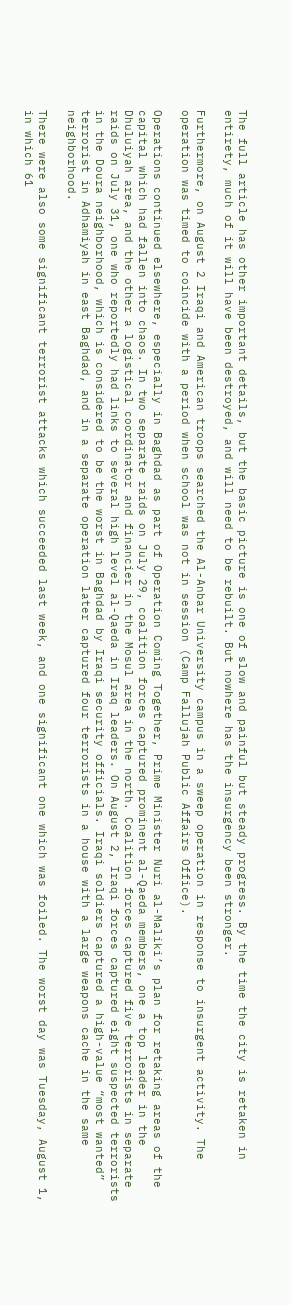The full article has other important details, but the basic picture is one of slow and painful but steady progress. By the time the city is retaken in entirety, much of it will have been destroyed, and will need to be rebuilt. But nowhere has the insurgency been stronger.

Furthermore, on August 2 Iraqi and American troops searched the Al-Anbar University campus in a sweep operation in response to insurgent activity. The operation was timed to coincide with a period when school was not in session (Camp Fallujah Public Affairs Office).

Operations continued elsewhere, especially in Baghdad as part of Operation Coming Together, Prime Minister Nuri al-Maliki’s plan for retaking areas of the capital which had fallen into chaos. In two separate raids on July 29, coalition forces captured prominent al-Qaeda members, one a top leader in the Dhuluiyah area, and the other a logistical coordinator and financier in the Mosul area in the north. Coalition forces captured five terrorists in separate raids on July 31, one who reportedly had links to several high level al-Qaeda in Iraq leaders. On August 2, Iraqi forces captured eight suspected terrorists in the Doura neighborhood, which is considered to be the worst in Baghdad by Iraqi security officials. Iraqi soldiers captured a high-value “most wanted” terrorist in Adhamiyah in east Baghdad, and in a separate operation later captured four terrorists in a house with a large weapons cache in the same neighborhood.

There were also some significant terrorist attacks which succeeded last week, and one significant one which was foiled. The worst day was Tuesday, August 1, in which 61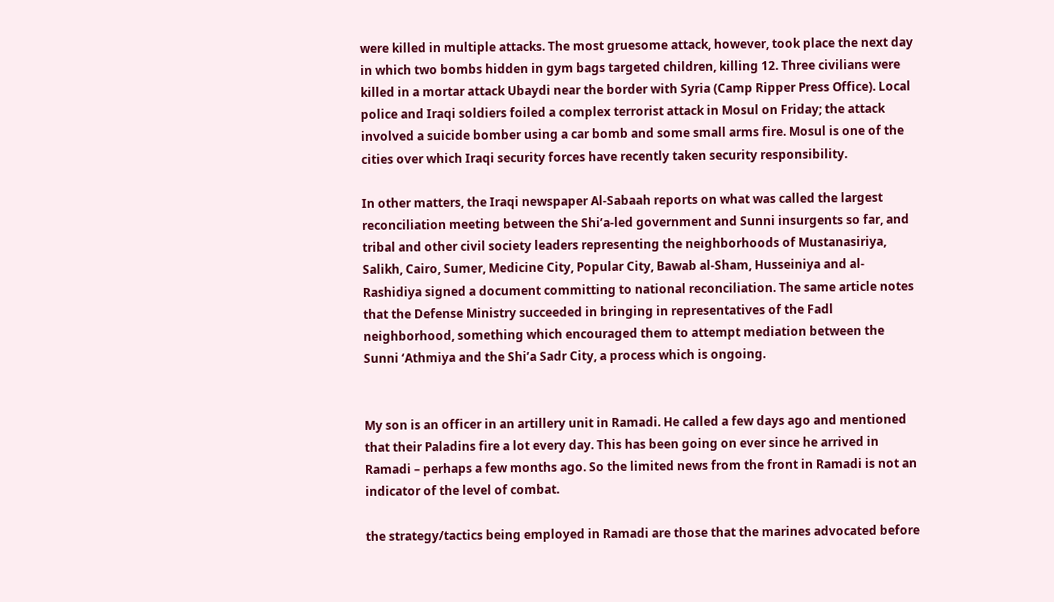were killed in multiple attacks. The most gruesome attack, however, took place the next day in which two bombs hidden in gym bags targeted children, killing 12. Three civilians were killed in a mortar attack Ubaydi near the border with Syria (Camp Ripper Press Office). Local police and Iraqi soldiers foiled a complex terrorist attack in Mosul on Friday; the attack involved a suicide bomber using a car bomb and some small arms fire. Mosul is one of the cities over which Iraqi security forces have recently taken security responsibility.

In other matters, the Iraqi newspaper Al-Sabaah reports on what was called the largest reconciliation meeting between the Shi’a-led government and Sunni insurgents so far, and tribal and other civil society leaders representing the neighborhoods of Mustanasiriya, Salikh, Cairo, Sumer, Medicine City, Popular City, Bawab al-Sham, Husseiniya and al-Rashidiya signed a document committing to national reconciliation. The same article notes that the Defense Ministry succeeded in bringing in representatives of the Fadl neighborhood, something which encouraged them to attempt mediation between the Sunni ‘Athmiya and the Shi’a Sadr City, a process which is ongoing.


My son is an officer in an artillery unit in Ramadi. He called a few days ago and mentioned that their Paladins fire a lot every day. This has been going on ever since he arrived in Ramadi – perhaps a few months ago. So the limited news from the front in Ramadi is not an indicator of the level of combat.

the strategy/tactics being employed in Ramadi are those that the marines advocated before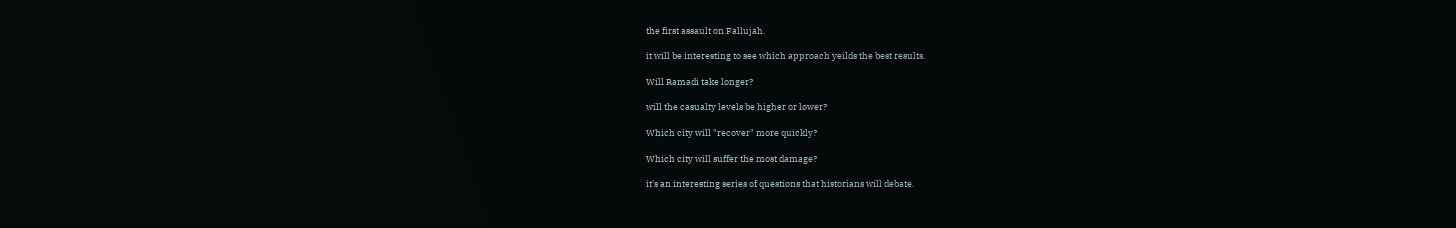the first assault on Fallujah.

it will be interesting to see which approach yeilds the best results.

Will Ramadi take longer?

will the casualty levels be higher or lower?

Which city will "recover" more quickly?

Which city will suffer the most damage?

it's an interesting series of questions that historians will debate.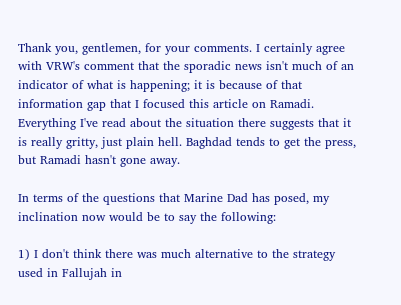Thank you, gentlemen, for your comments. I certainly agree with VRW's comment that the sporadic news isn't much of an indicator of what is happening; it is because of that information gap that I focused this article on Ramadi. Everything I've read about the situation there suggests that it is really gritty, just plain hell. Baghdad tends to get the press, but Ramadi hasn't gone away.

In terms of the questions that Marine Dad has posed, my inclination now would be to say the following:

1) I don't think there was much alternative to the strategy used in Fallujah in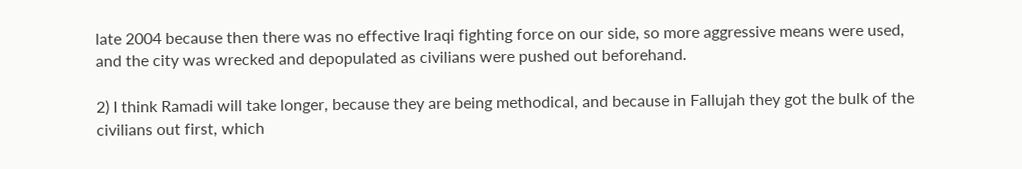late 2004 because then there was no effective Iraqi fighting force on our side, so more aggressive means were used, and the city was wrecked and depopulated as civilians were pushed out beforehand.

2) I think Ramadi will take longer, because they are being methodical, and because in Fallujah they got the bulk of the civilians out first, which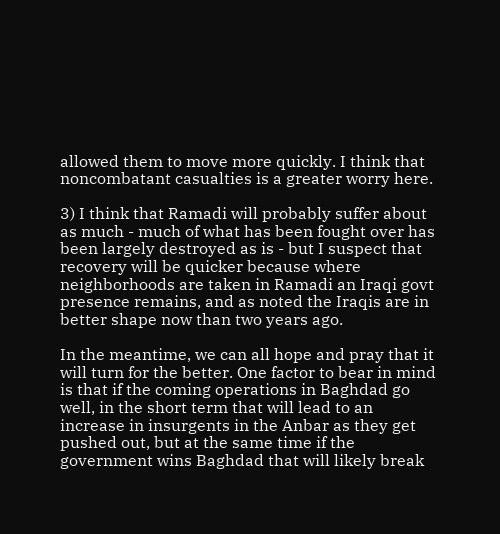allowed them to move more quickly. I think that noncombatant casualties is a greater worry here.

3) I think that Ramadi will probably suffer about as much - much of what has been fought over has been largely destroyed as is - but I suspect that recovery will be quicker because where neighborhoods are taken in Ramadi an Iraqi govt presence remains, and as noted the Iraqis are in better shape now than two years ago.

In the meantime, we can all hope and pray that it will turn for the better. One factor to bear in mind is that if the coming operations in Baghdad go well, in the short term that will lead to an increase in insurgents in the Anbar as they get pushed out, but at the same time if the government wins Baghdad that will likely break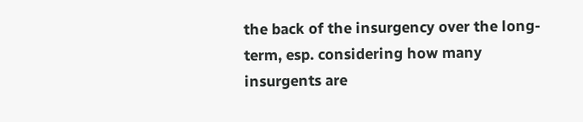the back of the insurgency over the long-term, esp. considering how many insurgents are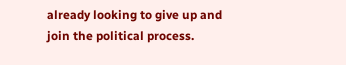already looking to give up and join the political process.